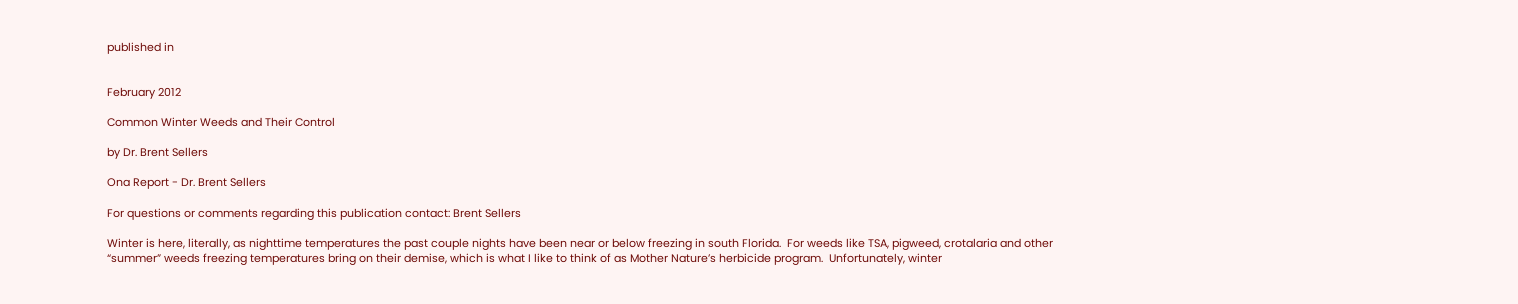published in


February 2012

Common Winter Weeds and Their Control

by Dr. Brent Sellers

Ona Report - Dr. Brent Sellers

For questions or comments regarding this publication contact: Brent Sellers

Winter is here, literally, as nighttime temperatures the past couple nights have been near or below freezing in south Florida.  For weeds like TSA, pigweed, crotalaria and other “summer” weeds freezing temperatures bring on their demise, which is what I like to think of as Mother Nature’s herbicide program.  Unfortunately, winter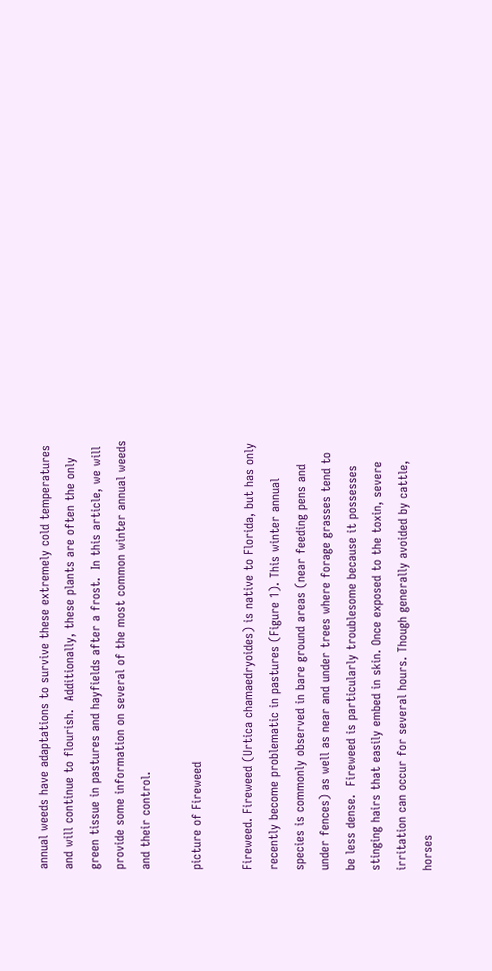annual weeds have adaptations to survive these extremely cold temperatures and will continue to flourish.  Additionally, these plants are often the only green tissue in pastures and hayfields after a frost.  In this article, we will provide some information on several of the most common winter annual weeds and their control.

picture of Fireweed

Fireweed. Fireweed (Urtica chamaedryoides) is native to Florida, but has only recently become problematic in pastures (Figure 1). This winter annual species is commonly observed in bare ground areas (near feeding pens and under fences) as well as near and under trees where forage grasses tend to be less dense.  Fireweed is particularly troublesome because it possesses stinging hairs that easily embed in skin. Once exposed to the toxin, severe irritation can occur for several hours. Though generally avoided by cattle, horses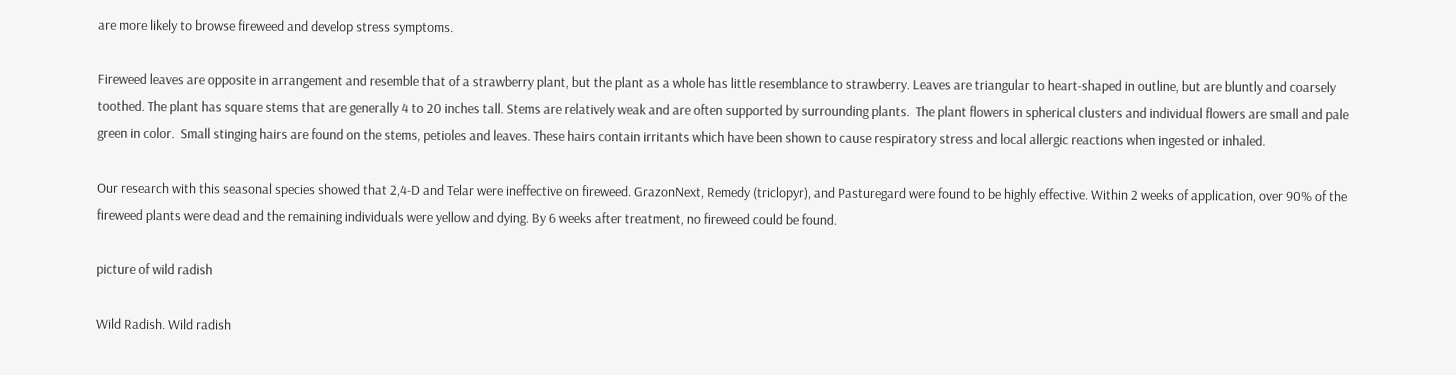are more likely to browse fireweed and develop stress symptoms.

Fireweed leaves are opposite in arrangement and resemble that of a strawberry plant, but the plant as a whole has little resemblance to strawberry. Leaves are triangular to heart-shaped in outline, but are bluntly and coarsely toothed. The plant has square stems that are generally 4 to 20 inches tall. Stems are relatively weak and are often supported by surrounding plants.  The plant flowers in spherical clusters and individual flowers are small and pale green in color.  Small stinging hairs are found on the stems, petioles and leaves. These hairs contain irritants which have been shown to cause respiratory stress and local allergic reactions when ingested or inhaled.

Our research with this seasonal species showed that 2,4-D and Telar were ineffective on fireweed. GrazonNext, Remedy (triclopyr), and Pasturegard were found to be highly effective. Within 2 weeks of application, over 90% of the fireweed plants were dead and the remaining individuals were yellow and dying. By 6 weeks after treatment, no fireweed could be found.

picture of wild radish

Wild Radish. Wild radish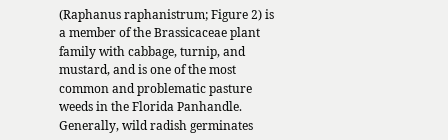(Raphanus raphanistrum; Figure 2) is a member of the Brassicaceae plant family with cabbage, turnip, and mustard, and is one of the most common and problematic pasture weeds in the Florida Panhandle. Generally, wild radish germinates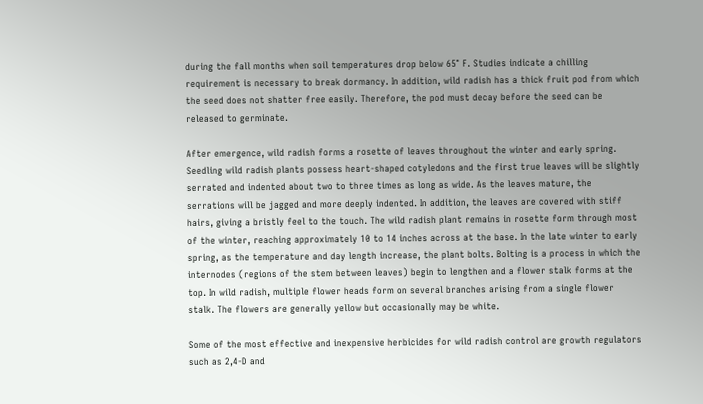during the fall months when soil temperatures drop below 65° F. Studies indicate a chilling requirement is necessary to break dormancy. In addition, wild radish has a thick fruit pod from which the seed does not shatter free easily. Therefore, the pod must decay before the seed can be released to germinate.

After emergence, wild radish forms a rosette of leaves throughout the winter and early spring. Seedling wild radish plants possess heart-shaped cotyledons and the first true leaves will be slightly serrated and indented about two to three times as long as wide. As the leaves mature, the serrations will be jagged and more deeply indented. In addition, the leaves are covered with stiff hairs, giving a bristly feel to the touch. The wild radish plant remains in rosette form through most of the winter, reaching approximately 10 to 14 inches across at the base. In the late winter to early spring, as the temperature and day length increase, the plant bolts. Bolting is a process in which the internodes (regions of the stem between leaves) begin to lengthen and a flower stalk forms at the top. In wild radish, multiple flower heads form on several branches arising from a single flower stalk. The flowers are generally yellow but occasionally may be white.

Some of the most effective and inexpensive herbicides for wild radish control are growth regulators such as 2,4-D and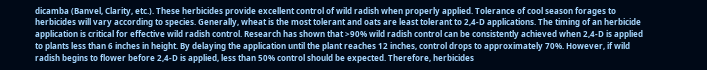dicamba (Banvel, Clarity, etc.). These herbicides provide excellent control of wild radish when properly applied. Tolerance of cool season forages to herbicides will vary according to species. Generally, wheat is the most tolerant and oats are least tolerant to 2,4-D applications. The timing of an herbicide application is critical for effective wild radish control. Research has shown that >90% wild radish control can be consistently achieved when 2,4-D is applied to plants less than 6 inches in height. By delaying the application until the plant reaches 12 inches, control drops to approximately 70%. However, if wild radish begins to flower before 2,4-D is applied, less than 50% control should be expected. Therefore, herbicides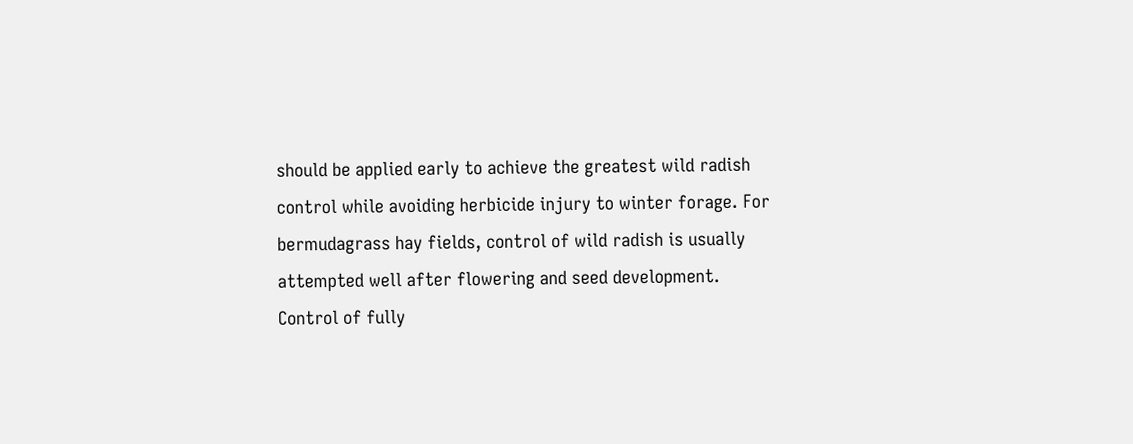should be applied early to achieve the greatest wild radish control while avoiding herbicide injury to winter forage. For bermudagrass hay fields, control of wild radish is usually attempted well after flowering and seed development. Control of fully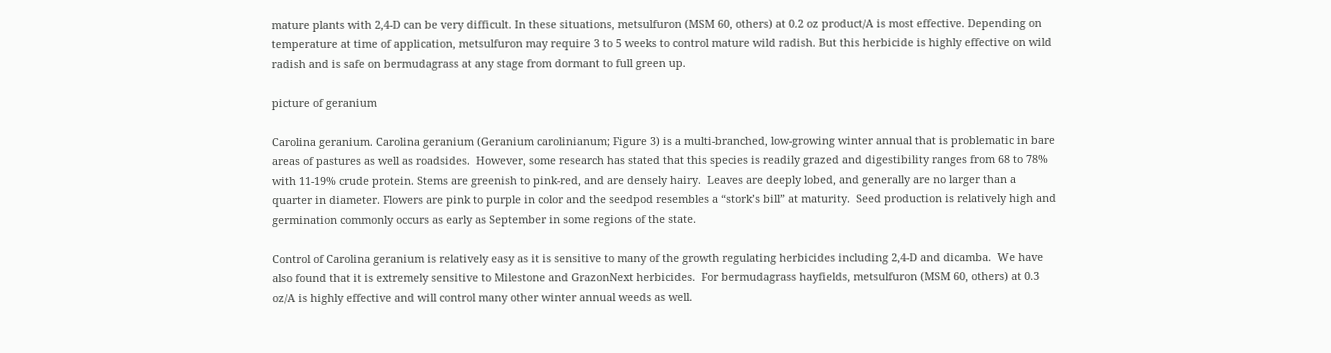mature plants with 2,4-D can be very difficult. In these situations, metsulfuron (MSM 60, others) at 0.2 oz product/A is most effective. Depending on temperature at time of application, metsulfuron may require 3 to 5 weeks to control mature wild radish. But this herbicide is highly effective on wild radish and is safe on bermudagrass at any stage from dormant to full green up.

picture of geranium

Carolina geranium. Carolina geranium (Geranium carolinianum; Figure 3) is a multi-branched, low-growing winter annual that is problematic in bare areas of pastures as well as roadsides.  However, some research has stated that this species is readily grazed and digestibility ranges from 68 to 78% with 11-19% crude protein. Stems are greenish to pink-red, and are densely hairy.  Leaves are deeply lobed, and generally are no larger than a quarter in diameter. Flowers are pink to purple in color and the seedpod resembles a “stork’s bill” at maturity.  Seed production is relatively high and germination commonly occurs as early as September in some regions of the state.

Control of Carolina geranium is relatively easy as it is sensitive to many of the growth regulating herbicides including 2,4-D and dicamba.  We have also found that it is extremely sensitive to Milestone and GrazonNext herbicides.  For bermudagrass hayfields, metsulfuron (MSM 60, others) at 0.3 oz/A is highly effective and will control many other winter annual weeds as well.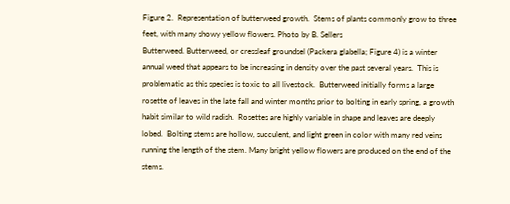Figure 2.  Representation of butterweed growth.  Stems of plants commonly grow to three feet, with many showy yellow flowers. Photo by B. Sellers
Butterweed. Butterweed, or cressleaf groundsel (Packera glabella; Figure 4) is a winter annual weed that appears to be increasing in density over the past several years.  This is problematic as this species is toxic to all livestock.  Butterweed initially forms a large rosette of leaves in the late fall and winter months prior to bolting in early spring, a growth habit similar to wild radish.  Rosettes are highly variable in shape and leaves are deeply lobed.  Bolting stems are hollow, succulent, and light green in color with many red veins running the length of the stem. Many bright yellow flowers are produced on the end of the stems.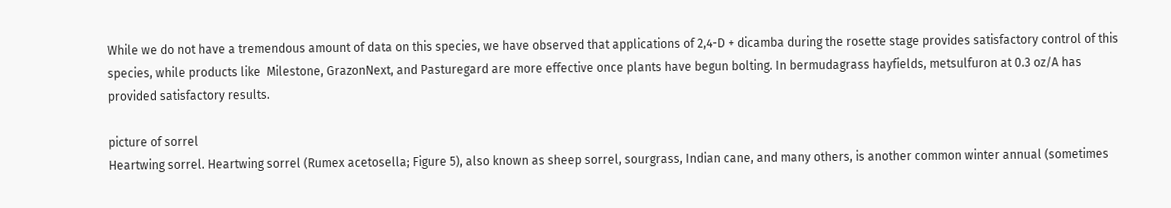While we do not have a tremendous amount of data on this species, we have observed that applications of 2,4-D + dicamba during the rosette stage provides satisfactory control of this species, while products like  Milestone, GrazonNext, and Pasturegard are more effective once plants have begun bolting. In bermudagrass hayfields, metsulfuron at 0.3 oz/A has provided satisfactory results.

picture of sorrel
Heartwing sorrel. Heartwing sorrel (Rumex acetosella; Figure 5), also known as sheep sorrel, sourgrass, Indian cane, and many others, is another common winter annual (sometimes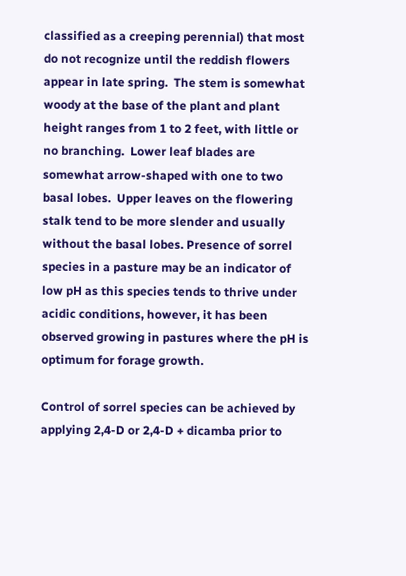classified as a creeping perennial) that most do not recognize until the reddish flowers appear in late spring.  The stem is somewhat woody at the base of the plant and plant height ranges from 1 to 2 feet, with little or no branching.  Lower leaf blades are somewhat arrow-shaped with one to two basal lobes.  Upper leaves on the flowering stalk tend to be more slender and usually without the basal lobes. Presence of sorrel species in a pasture may be an indicator of low pH as this species tends to thrive under acidic conditions, however, it has been observed growing in pastures where the pH is optimum for forage growth.

Control of sorrel species can be achieved by applying 2,4-D or 2,4-D + dicamba prior to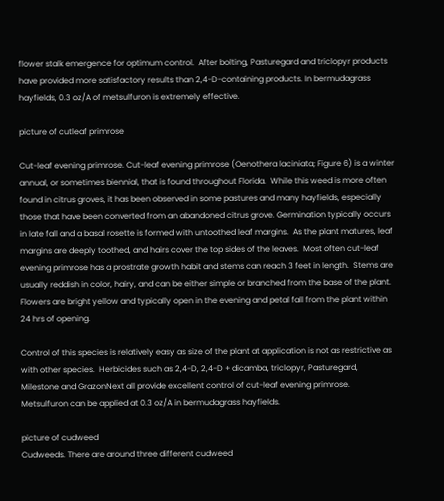flower stalk emergence for optimum control.  After bolting, Pasturegard and triclopyr products have provided more satisfactory results than 2,4-D-containing products. In bermudagrass hayfields, 0.3 oz/A of metsulfuron is extremely effective.

picture of cutleaf primrose

Cut-leaf evening primrose. Cut-leaf evening primrose (Oenothera laciniata; Figure 6) is a winter annual, or sometimes biennial, that is found throughout Florida.  While this weed is more often found in citrus groves, it has been observed in some pastures and many hayfields, especially those that have been converted from an abandoned citrus grove. Germination typically occurs in late fall and a basal rosette is formed with untoothed leaf margins.  As the plant matures, leaf margins are deeply toothed, and hairs cover the top sides of the leaves.  Most often cut-leaf evening primrose has a prostrate growth habit and stems can reach 3 feet in length.  Stems are usually reddish in color, hairy, and can be either simple or branched from the base of the plant.  Flowers are bright yellow and typically open in the evening and petal fall from the plant within 24 hrs of opening.

Control of this species is relatively easy as size of the plant at application is not as restrictive as with other species.  Herbicides such as 2,4-D, 2,4-D + dicamba, triclopyr, Pasturegard, Milestone and GrazonNext all provide excellent control of cut-leaf evening primrose.  Metsulfuron can be applied at 0.3 oz/A in bermudagrass hayfields.

picture of cudweed
Cudweeds. There are around three different cudweed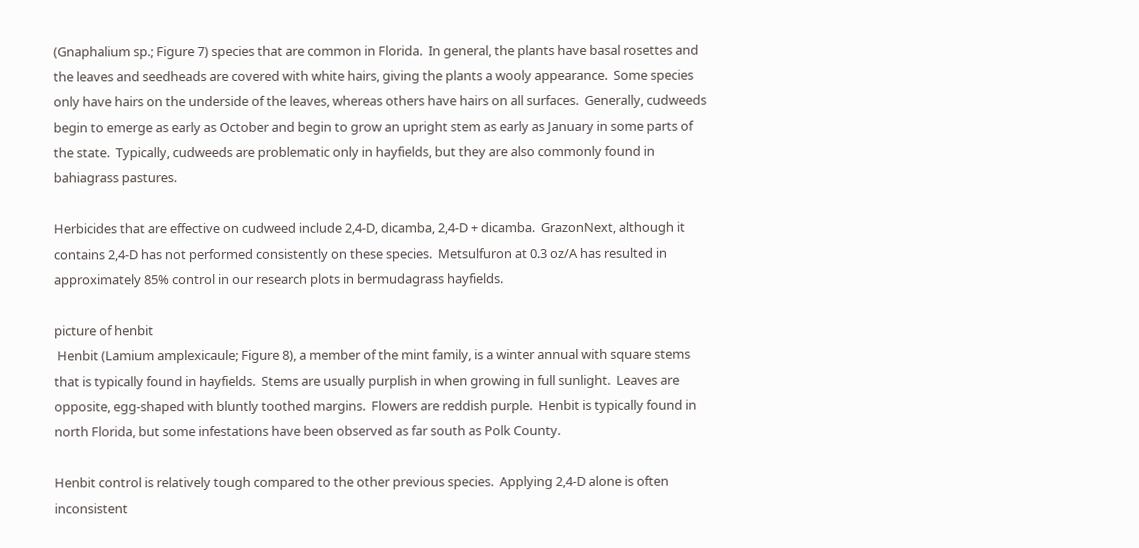(Gnaphalium sp.; Figure 7) species that are common in Florida.  In general, the plants have basal rosettes and the leaves and seedheads are covered with white hairs, giving the plants a wooly appearance.  Some species only have hairs on the underside of the leaves, whereas others have hairs on all surfaces.  Generally, cudweeds begin to emerge as early as October and begin to grow an upright stem as early as January in some parts of the state.  Typically, cudweeds are problematic only in hayfields, but they are also commonly found in bahiagrass pastures.

Herbicides that are effective on cudweed include 2,4-D, dicamba, 2,4-D + dicamba.  GrazonNext, although it contains 2,4-D has not performed consistently on these species.  Metsulfuron at 0.3 oz/A has resulted in approximately 85% control in our research plots in bermudagrass hayfields.

picture of henbit
 Henbit (Lamium amplexicaule; Figure 8), a member of the mint family, is a winter annual with square stems that is typically found in hayfields.  Stems are usually purplish in when growing in full sunlight.  Leaves are opposite, egg-shaped with bluntly toothed margins.  Flowers are reddish purple.  Henbit is typically found in north Florida, but some infestations have been observed as far south as Polk County.

Henbit control is relatively tough compared to the other previous species.  Applying 2,4-D alone is often inconsistent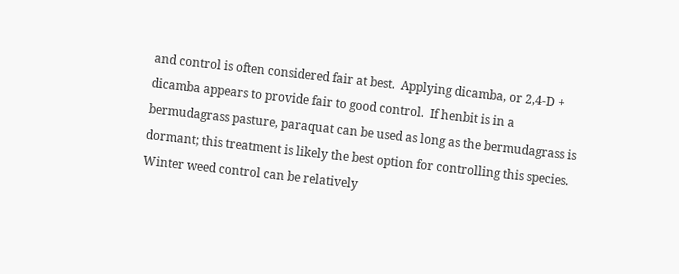and control is often considered fair at best.  Applying dicamba, or 2,4-D + dicamba appears to provide fair to good control.  If henbit is in a bermudagrass pasture, paraquat can be used as long as the bermudagrass is dormant; this treatment is likely the best option for controlling this species.  Winter weed control can be relatively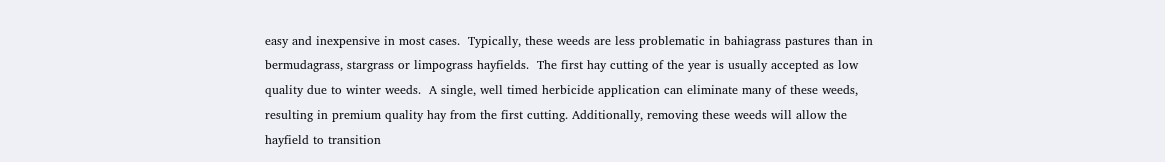easy and inexpensive in most cases.  Typically, these weeds are less problematic in bahiagrass pastures than in bermudagrass, stargrass or limpograss hayfields.  The first hay cutting of the year is usually accepted as low quality due to winter weeds.  A single, well timed herbicide application can eliminate many of these weeds, resulting in premium quality hay from the first cutting. Additionally, removing these weeds will allow the hayfield to transition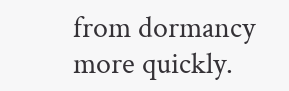from dormancy more quickly.